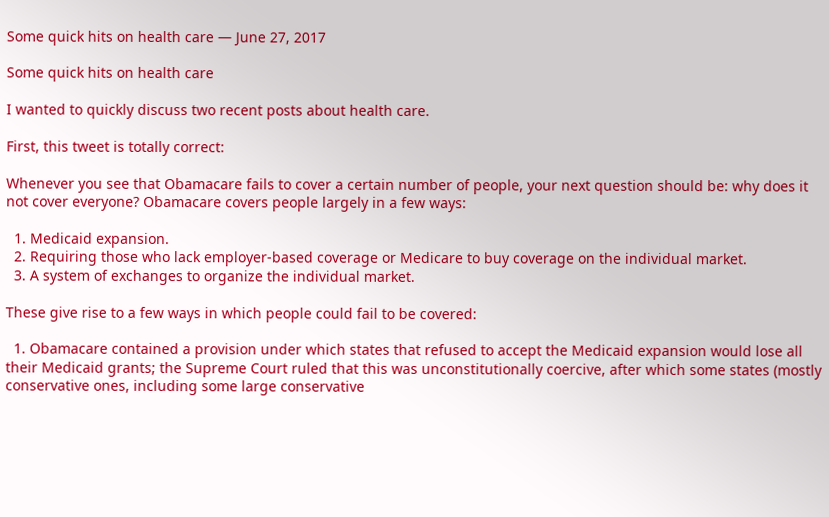Some quick hits on health care — June 27, 2017

Some quick hits on health care

I wanted to quickly discuss two recent posts about health care.

First, this tweet is totally correct:

Whenever you see that Obamacare fails to cover a certain number of people, your next question should be: why does it not cover everyone? Obamacare covers people largely in a few ways:

  1. Medicaid expansion.
  2. Requiring those who lack employer-based coverage or Medicare to buy coverage on the individual market.
  3. A system of exchanges to organize the individual market.

These give rise to a few ways in which people could fail to be covered:

  1. Obamacare contained a provision under which states that refused to accept the Medicaid expansion would lose all their Medicaid grants; the Supreme Court ruled that this was unconstitutionally coercive, after which some states (mostly conservative ones, including some large conservative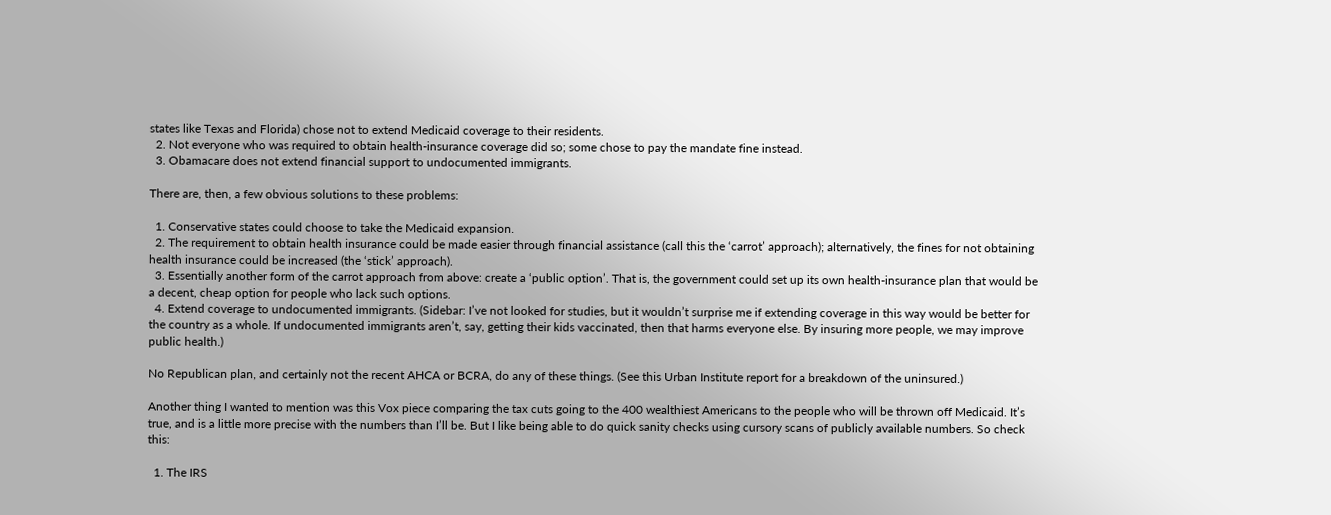states like Texas and Florida) chose not to extend Medicaid coverage to their residents.
  2. Not everyone who was required to obtain health-insurance coverage did so; some chose to pay the mandate fine instead.
  3. Obamacare does not extend financial support to undocumented immigrants.

There are, then, a few obvious solutions to these problems:

  1. Conservative states could choose to take the Medicaid expansion.
  2. The requirement to obtain health insurance could be made easier through financial assistance (call this the ‘carrot’ approach); alternatively, the fines for not obtaining health insurance could be increased (the ‘stick’ approach).
  3. Essentially another form of the carrot approach from above: create a ‘public option’. That is, the government could set up its own health-insurance plan that would be a decent, cheap option for people who lack such options.
  4. Extend coverage to undocumented immigrants. (Sidebar: I’ve not looked for studies, but it wouldn’t surprise me if extending coverage in this way would be better for the country as a whole. If undocumented immigrants aren’t, say, getting their kids vaccinated, then that harms everyone else. By insuring more people, we may improve public health.)

No Republican plan, and certainly not the recent AHCA or BCRA, do any of these things. (See this Urban Institute report for a breakdown of the uninsured.)

Another thing I wanted to mention was this Vox piece comparing the tax cuts going to the 400 wealthiest Americans to the people who will be thrown off Medicaid. It’s true, and is a little more precise with the numbers than I’ll be. But I like being able to do quick sanity checks using cursory scans of publicly available numbers. So check this:

  1. The IRS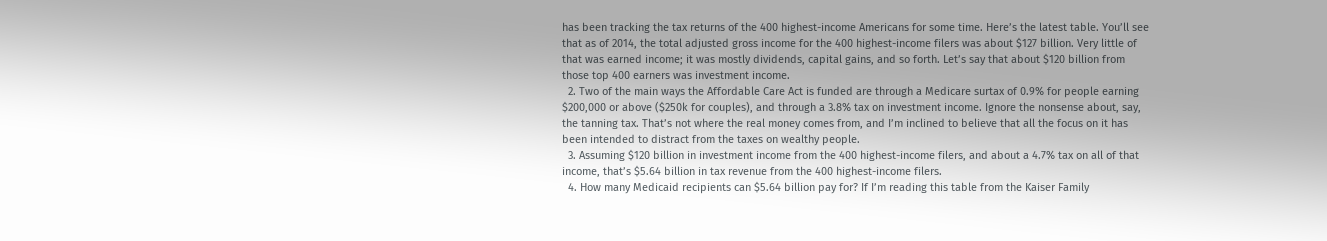has been tracking the tax returns of the 400 highest-income Americans for some time. Here’s the latest table. You’ll see that as of 2014, the total adjusted gross income for the 400 highest-income filers was about $127 billion. Very little of that was earned income; it was mostly dividends, capital gains, and so forth. Let’s say that about $120 billion from those top 400 earners was investment income.
  2. Two of the main ways the Affordable Care Act is funded are through a Medicare surtax of 0.9% for people earning $200,000 or above ($250k for couples), and through a 3.8% tax on investment income. Ignore the nonsense about, say, the tanning tax. That’s not where the real money comes from, and I’m inclined to believe that all the focus on it has been intended to distract from the taxes on wealthy people.
  3. Assuming $120 billion in investment income from the 400 highest-income filers, and about a 4.7% tax on all of that income, that’s $5.64 billion in tax revenue from the 400 highest-income filers.
  4. How many Medicaid recipients can $5.64 billion pay for? If I’m reading this table from the Kaiser Family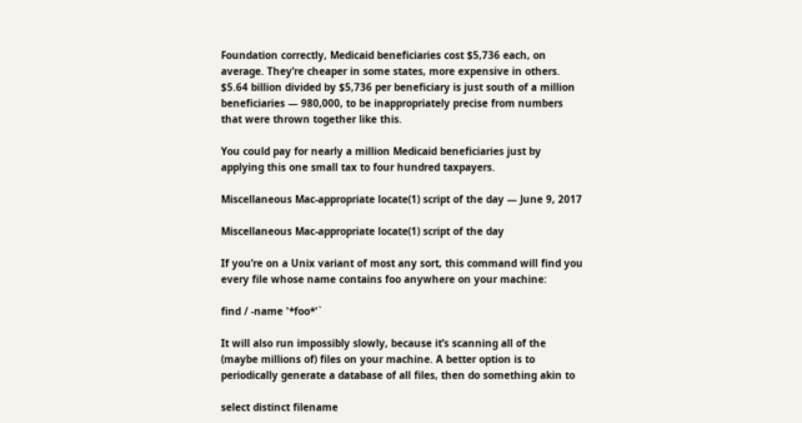Foundation correctly, Medicaid beneficiaries cost $5,736 each, on average. They’re cheaper in some states, more expensive in others. $5.64 billion divided by $5,736 per beneficiary is just south of a million beneficiaries — 980,000, to be inappropriately precise from numbers that were thrown together like this.

You could pay for nearly a million Medicaid beneficiaries just by applying this one small tax to four hundred taxpayers.

Miscellaneous Mac-appropriate locate(1) script of the day — June 9, 2017

Miscellaneous Mac-appropriate locate(1) script of the day

If you’re on a Unix variant of most any sort, this command will find you every file whose name contains foo anywhere on your machine:

find / -name '*foo*'`

It will also run impossibly slowly, because it’s scanning all of the (maybe millions of) files on your machine. A better option is to periodically generate a database of all files, then do something akin to

select distinct filename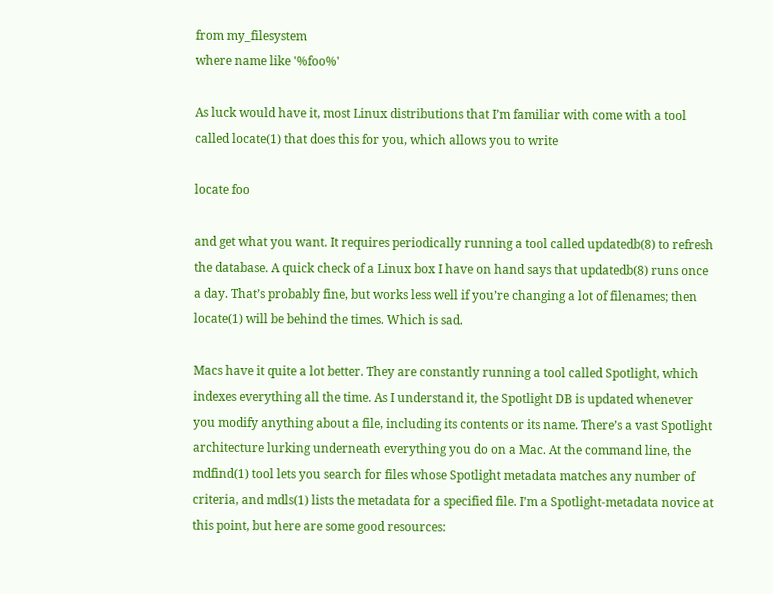from my_filesystem
where name like '%foo%'

As luck would have it, most Linux distributions that I’m familiar with come with a tool called locate(1) that does this for you, which allows you to write

locate foo

and get what you want. It requires periodically running a tool called updatedb(8) to refresh the database. A quick check of a Linux box I have on hand says that updatedb(8) runs once a day. That’s probably fine, but works less well if you’re changing a lot of filenames; then locate(1) will be behind the times. Which is sad.

Macs have it quite a lot better. They are constantly running a tool called Spotlight, which indexes everything all the time. As I understand it, the Spotlight DB is updated whenever you modify anything about a file, including its contents or its name. There’s a vast Spotlight architecture lurking underneath everything you do on a Mac. At the command line, the mdfind(1) tool lets you search for files whose Spotlight metadata matches any number of criteria, and mdls(1) lists the metadata for a specified file. I’m a Spotlight-metadata novice at this point, but here are some good resources: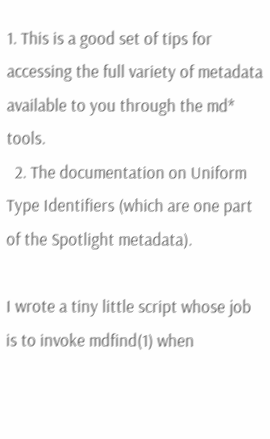1. This is a good set of tips for accessing the full variety of metadata available to you through the md* tools.
  2. The documentation on Uniform Type Identifiers (which are one part of the Spotlight metadata).

I wrote a tiny little script whose job is to invoke mdfind(1) when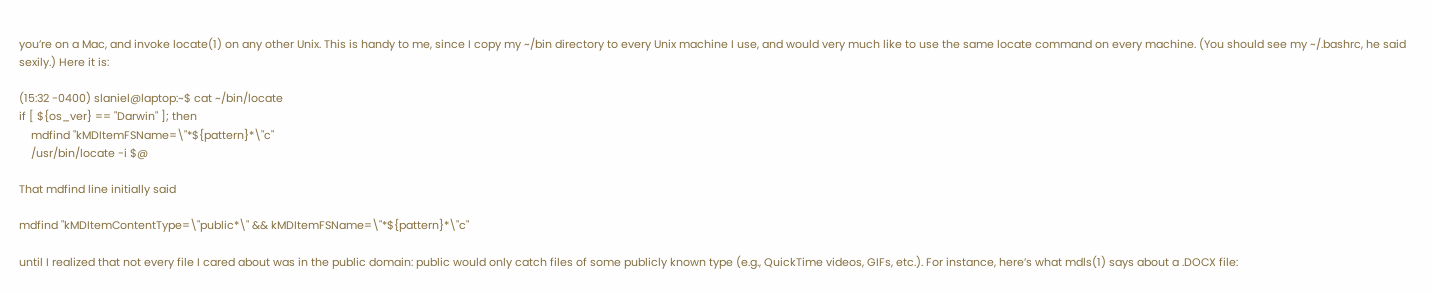you’re on a Mac, and invoke locate(1) on any other Unix. This is handy to me, since I copy my ~/bin directory to every Unix machine I use, and would very much like to use the same locate command on every machine. (You should see my ~/.bashrc, he said sexily.) Here it is:

(15:32 -0400) slaniel@laptop:~$ cat ~/bin/locate
if [ ${os_ver} == "Darwin" ]; then
    mdfind "kMDItemFSName=\"*${pattern}*\"c"
    /usr/bin/locate -i $@

That mdfind line initially said

mdfind "kMDItemContentType=\"public*\" && kMDItemFSName=\"*${pattern}*\"c"

until I realized that not every file I cared about was in the public domain: public would only catch files of some publicly known type (e.g., QuickTime videos, GIFs, etc.). For instance, here’s what mdls(1) says about a .DOCX file: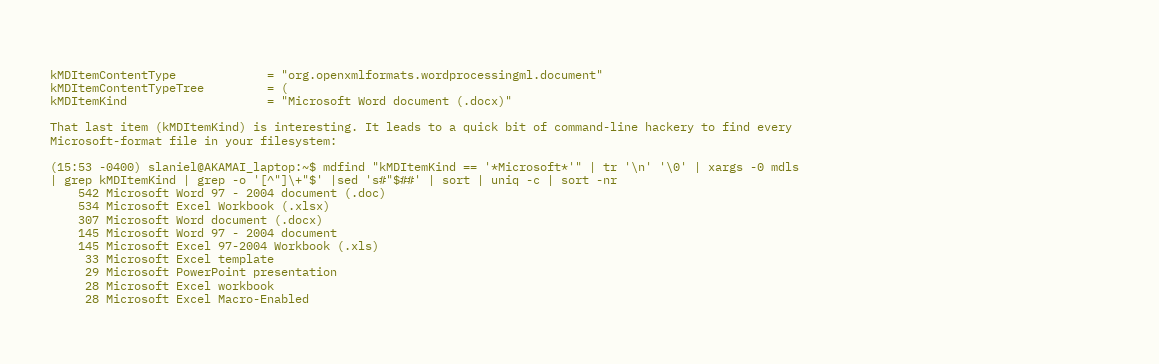kMDItemContentType             = "org.openxmlformats.wordprocessingml.document"
kMDItemContentTypeTree         = (
kMDItemKind                    = "Microsoft Word document (.docx)"

That last item (kMDItemKind) is interesting. It leads to a quick bit of command-line hackery to find every Microsoft-format file in your filesystem:

(15:53 -0400) slaniel@AKAMAI_laptop:~$ mdfind "kMDItemKind == '*Microsoft*'" | tr '\n' '\0' | xargs -0 mdls | grep kMDItemKind | grep -o '[^"]\+"$' |sed 's#"$##' | sort | uniq -c | sort -nr
    542 Microsoft Word 97 - 2004 document (.doc)
    534 Microsoft Excel Workbook (.xlsx)
    307 Microsoft Word document (.docx)
    145 Microsoft Word 97 - 2004 document
    145 Microsoft Excel 97-2004 Workbook (.xls)
     33 Microsoft Excel template
     29 Microsoft PowerPoint presentation
     28 Microsoft Excel workbook
     28 Microsoft Excel Macro-Enabled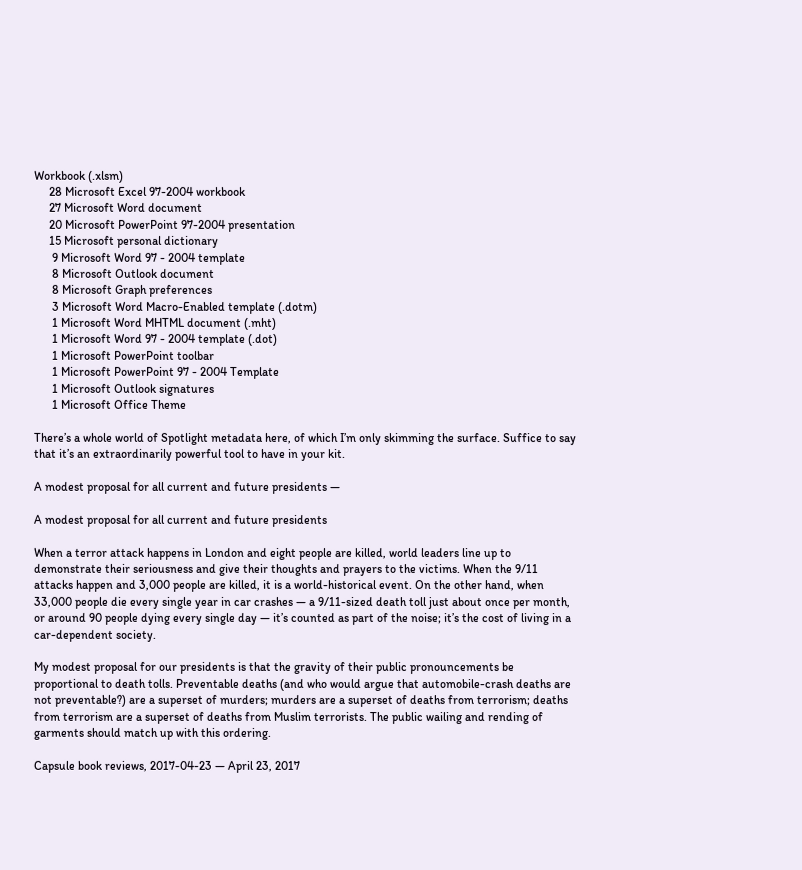Workbook (.xlsm)
     28 Microsoft Excel 97-2004 workbook
     27 Microsoft Word document
     20 Microsoft PowerPoint 97-2004 presentation
     15 Microsoft personal dictionary
      9 Microsoft Word 97 - 2004 template
      8 Microsoft Outlook document
      8 Microsoft Graph preferences
      3 Microsoft Word Macro-Enabled template (.dotm)
      1 Microsoft Word MHTML document (.mht)
      1 Microsoft Word 97 - 2004 template (.dot)
      1 Microsoft PowerPoint toolbar
      1 Microsoft PowerPoint 97 - 2004 Template
      1 Microsoft Outlook signatures
      1 Microsoft Office Theme

There’s a whole world of Spotlight metadata here, of which I’m only skimming the surface. Suffice to say that it’s an extraordinarily powerful tool to have in your kit.

A modest proposal for all current and future presidents —

A modest proposal for all current and future presidents

When a terror attack happens in London and eight people are killed, world leaders line up to demonstrate their seriousness and give their thoughts and prayers to the victims. When the 9/11 attacks happen and 3,000 people are killed, it is a world-historical event. On the other hand, when 33,000 people die every single year in car crashes — a 9/11-sized death toll just about once per month, or around 90 people dying every single day — it’s counted as part of the noise; it’s the cost of living in a car-dependent society.

My modest proposal for our presidents is that the gravity of their public pronouncements be proportional to death tolls. Preventable deaths (and who would argue that automobile-crash deaths are not preventable?) are a superset of murders; murders are a superset of deaths from terrorism; deaths from terrorism are a superset of deaths from Muslim terrorists. The public wailing and rending of garments should match up with this ordering.

Capsule book reviews, 2017-04-23 — April 23, 2017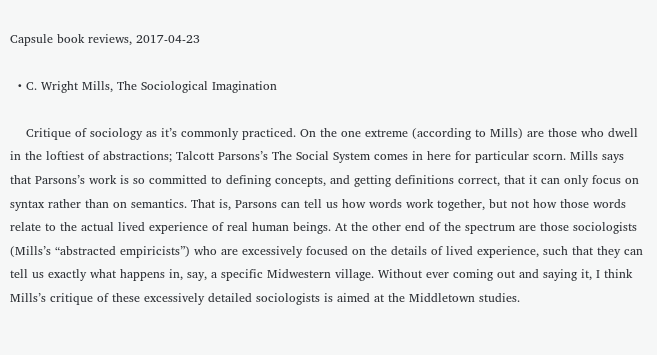Capsule book reviews, 2017-04-23

  • C. Wright Mills, The Sociological Imagination

    Critique of sociology as it’s commonly practiced. On the one extreme (according to Mills) are those who dwell in the loftiest of abstractions; Talcott Parsons’s The Social System comes in here for particular scorn. Mills says that Parsons’s work is so committed to defining concepts, and getting definitions correct, that it can only focus on syntax rather than on semantics. That is, Parsons can tell us how words work together, but not how those words relate to the actual lived experience of real human beings. At the other end of the spectrum are those sociologists (Mills’s “abstracted empiricists”) who are excessively focused on the details of lived experience, such that they can tell us exactly what happens in, say, a specific Midwestern village. Without ever coming out and saying it, I think Mills’s critique of these excessively detailed sociologists is aimed at the Middletown studies.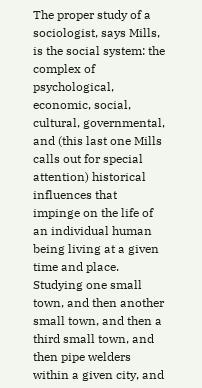The proper study of a sociologist, says Mills, is the social system: the complex of psychological, economic, social, cultural, governmental, and (this last one Mills calls out for special attention) historical influences that impinge on the life of an individual human being living at a given time and place. Studying one small town, and then another small town, and then a third small town, and then pipe welders within a given city, and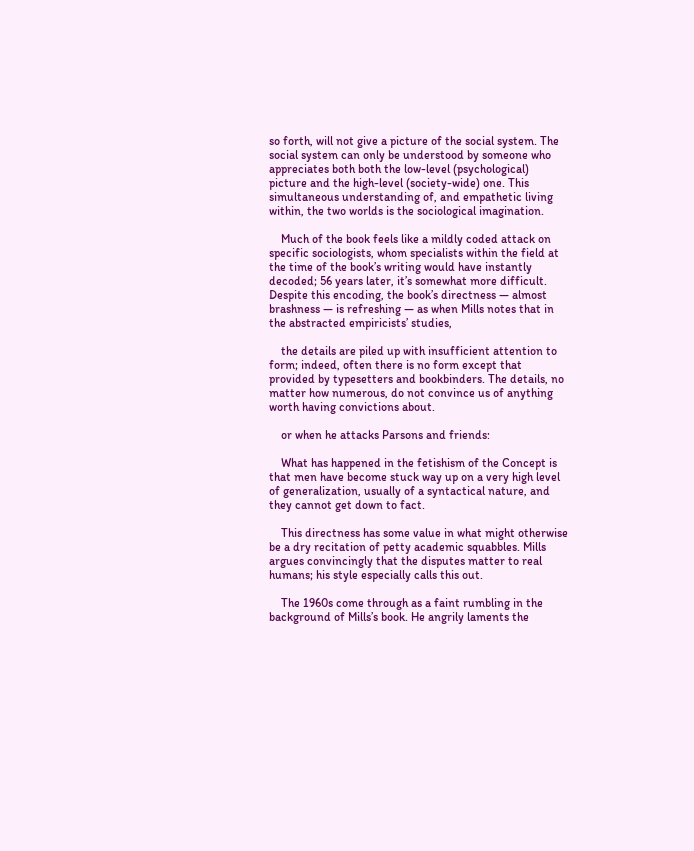so forth, will not give a picture of the social system. The social system can only be understood by someone who appreciates both both the low-level (psychological) picture and the high-level (society-wide) one. This simultaneous understanding of, and empathetic living within, the two worlds is the sociological imagination.

    Much of the book feels like a mildly coded attack on specific sociologists, whom specialists within the field at the time of the book’s writing would have instantly decoded; 56 years later, it’s somewhat more difficult. Despite this encoding, the book’s directness — almost brashness — is refreshing — as when Mills notes that in the abstracted empiricists’ studies,

    the details are piled up with insufficient attention to form; indeed, often there is no form except that provided by typesetters and bookbinders. The details, no matter how numerous, do not convince us of anything worth having convictions about.

    or when he attacks Parsons and friends:

    What has happened in the fetishism of the Concept is that men have become stuck way up on a very high level of generalization, usually of a syntactical nature, and they cannot get down to fact.

    This directness has some value in what might otherwise be a dry recitation of petty academic squabbles. Mills argues convincingly that the disputes matter to real humans; his style especially calls this out.

    The 1960s come through as a faint rumbling in the background of Mills’s book. He angrily laments the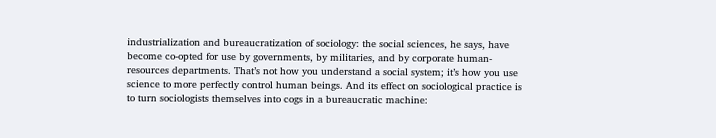industrialization and bureaucratization of sociology: the social sciences, he says, have become co-opted for use by governments, by militaries, and by corporate human-resources departments. That’s not how you understand a social system; it’s how you use science to more perfectly control human beings. And its effect on sociological practice is to turn sociologists themselves into cogs in a bureaucratic machine: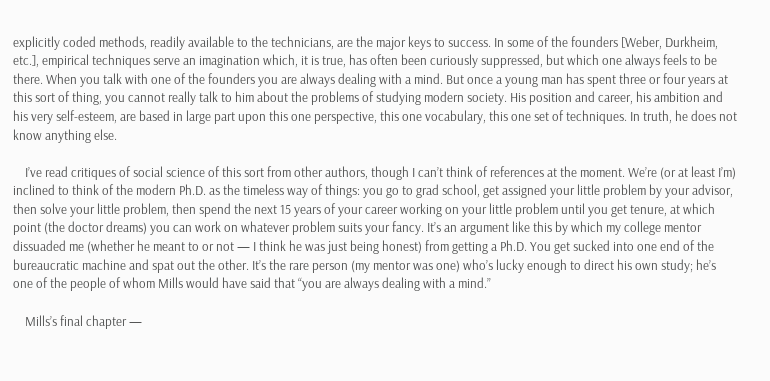explicitly coded methods, readily available to the technicians, are the major keys to success. In some of the founders [Weber, Durkheim, etc.], empirical techniques serve an imagination which, it is true, has often been curiously suppressed, but which one always feels to be there. When you talk with one of the founders you are always dealing with a mind. But once a young man has spent three or four years at this sort of thing, you cannot really talk to him about the problems of studying modern society. His position and career, his ambition and his very self-esteem, are based in large part upon this one perspective, this one vocabulary, this one set of techniques. In truth, he does not know anything else.

    I’ve read critiques of social science of this sort from other authors, though I can’t think of references at the moment. We’re (or at least I’m) inclined to think of the modern Ph.D. as the timeless way of things: you go to grad school, get assigned your little problem by your advisor, then solve your little problem, then spend the next 15 years of your career working on your little problem until you get tenure, at which point (the doctor dreams) you can work on whatever problem suits your fancy. It’s an argument like this by which my college mentor dissuaded me (whether he meant to or not — I think he was just being honest) from getting a Ph.D. You get sucked into one end of the bureaucratic machine and spat out the other. It’s the rare person (my mentor was one) who’s lucky enough to direct his own study; he’s one of the people of whom Mills would have said that “you are always dealing with a mind.”

    Mills’s final chapter —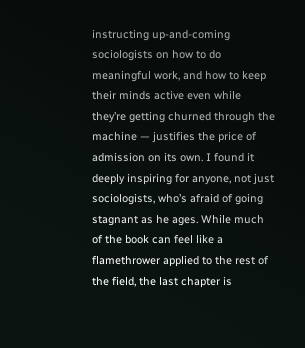instructing up-and-coming sociologists on how to do meaningful work, and how to keep their minds active even while they’re getting churned through the machine — justifies the price of admission on its own. I found it deeply inspiring for anyone, not just sociologists, who’s afraid of going stagnant as he ages. While much of the book can feel like a flamethrower applied to the rest of the field, the last chapter is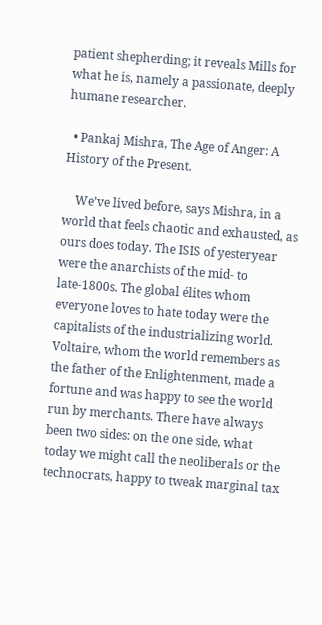patient shepherding; it reveals Mills for what he is, namely a passionate, deeply humane researcher.

  • Pankaj Mishra, The Age of Anger: A History of the Present.

    We’ve lived before, says Mishra, in a world that feels chaotic and exhausted, as ours does today. The ISIS of yesteryear were the anarchists of the mid- to late-1800s. The global élites whom everyone loves to hate today were the capitalists of the industrializing world. Voltaire, whom the world remembers as the father of the Enlightenment, made a fortune and was happy to see the world run by merchants. There have always been two sides: on the one side, what today we might call the neoliberals or the technocrats, happy to tweak marginal tax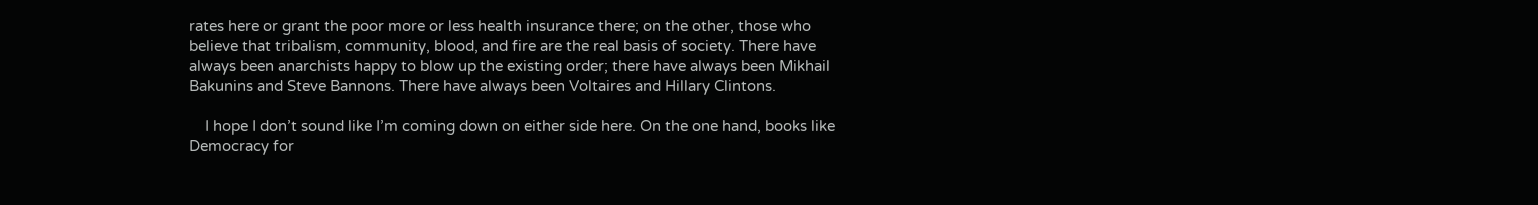rates here or grant the poor more or less health insurance there; on the other, those who believe that tribalism, community, blood, and fire are the real basis of society. There have always been anarchists happy to blow up the existing order; there have always been Mikhail Bakunins and Steve Bannons. There have always been Voltaires and Hillary Clintons.

    I hope I don’t sound like I’m coming down on either side here. On the one hand, books like Democracy for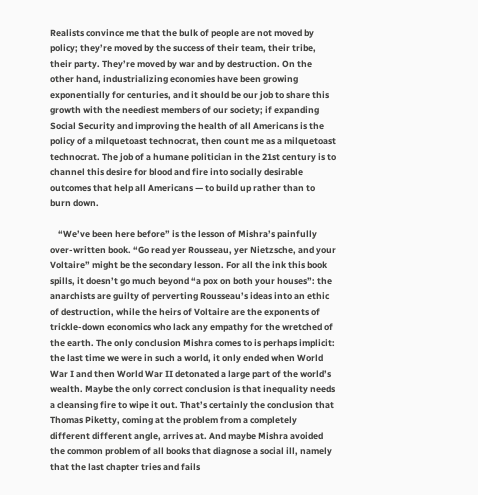Realists convince me that the bulk of people are not moved by policy; they’re moved by the success of their team, their tribe, their party. They’re moved by war and by destruction. On the other hand, industrializing economies have been growing exponentially for centuries, and it should be our job to share this growth with the neediest members of our society; if expanding Social Security and improving the health of all Americans is the policy of a milquetoast technocrat, then count me as a milquetoast technocrat. The job of a humane politician in the 21st century is to channel this desire for blood and fire into socially desirable outcomes that help all Americans — to build up rather than to burn down.

    “We’ve been here before” is the lesson of Mishra’s painfully over-written book. “Go read yer Rousseau, yer Nietzsche, and your Voltaire” might be the secondary lesson. For all the ink this book spills, it doesn’t go much beyond “a pox on both your houses”: the anarchists are guilty of perverting Rousseau’s ideas into an ethic of destruction, while the heirs of Voltaire are the exponents of trickle-down economics who lack any empathy for the wretched of the earth. The only conclusion Mishra comes to is perhaps implicit: the last time we were in such a world, it only ended when World War I and then World War II detonated a large part of the world’s wealth. Maybe the only correct conclusion is that inequality needs a cleansing fire to wipe it out. That’s certainly the conclusion that Thomas Piketty, coming at the problem from a completely different different angle, arrives at. And maybe Mishra avoided the common problem of all books that diagnose a social ill, namely that the last chapter tries and fails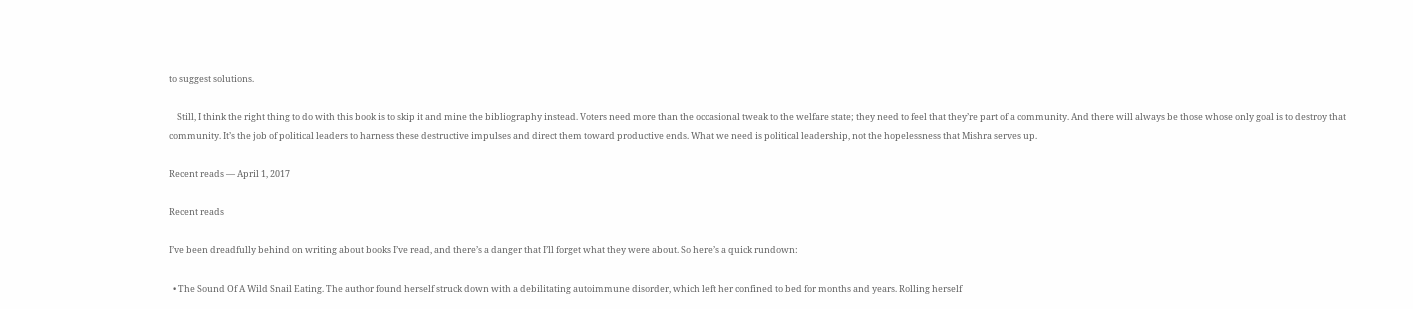to suggest solutions.

    Still, I think the right thing to do with this book is to skip it and mine the bibliography instead. Voters need more than the occasional tweak to the welfare state; they need to feel that they’re part of a community. And there will always be those whose only goal is to destroy that community. It’s the job of political leaders to harness these destructive impulses and direct them toward productive ends. What we need is political leadership, not the hopelessness that Mishra serves up.

Recent reads — April 1, 2017

Recent reads

I’ve been dreadfully behind on writing about books I’ve read, and there’s a danger that I’ll forget what they were about. So here’s a quick rundown:

  • The Sound Of A Wild Snail Eating. The author found herself struck down with a debilitating autoimmune disorder, which left her confined to bed for months and years. Rolling herself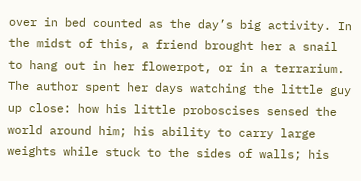over in bed counted as the day’s big activity. In the midst of this, a friend brought her a snail to hang out in her flowerpot, or in a terrarium. The author spent her days watching the little guy up close: how his little proboscises sensed the world around him; his ability to carry large weights while stuck to the sides of walls; his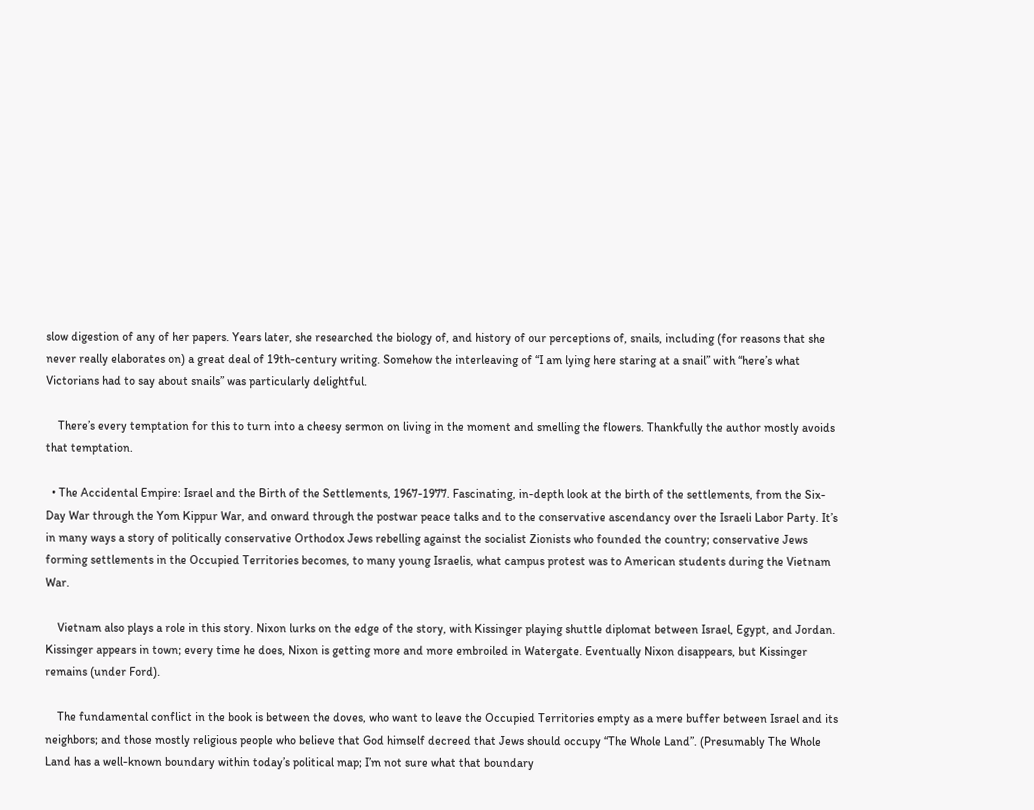slow digestion of any of her papers. Years later, she researched the biology of, and history of our perceptions of, snails, including (for reasons that she never really elaborates on) a great deal of 19th-century writing. Somehow the interleaving of “I am lying here staring at a snail” with “here’s what Victorians had to say about snails” was particularly delightful.

    There’s every temptation for this to turn into a cheesy sermon on living in the moment and smelling the flowers. Thankfully the author mostly avoids that temptation.

  • The Accidental Empire: Israel and the Birth of the Settlements, 1967-1977. Fascinating, in-depth look at the birth of the settlements, from the Six-Day War through the Yom Kippur War, and onward through the postwar peace talks and to the conservative ascendancy over the Israeli Labor Party. It’s in many ways a story of politically conservative Orthodox Jews rebelling against the socialist Zionists who founded the country; conservative Jews forming settlements in the Occupied Territories becomes, to many young Israelis, what campus protest was to American students during the Vietnam War.

    Vietnam also plays a role in this story. Nixon lurks on the edge of the story, with Kissinger playing shuttle diplomat between Israel, Egypt, and Jordan. Kissinger appears in town; every time he does, Nixon is getting more and more embroiled in Watergate. Eventually Nixon disappears, but Kissinger remains (under Ford).

    The fundamental conflict in the book is between the doves, who want to leave the Occupied Territories empty as a mere buffer between Israel and its neighbors; and those mostly religious people who believe that God himself decreed that Jews should occupy “The Whole Land”. (Presumably The Whole Land has a well-known boundary within today’s political map; I’m not sure what that boundary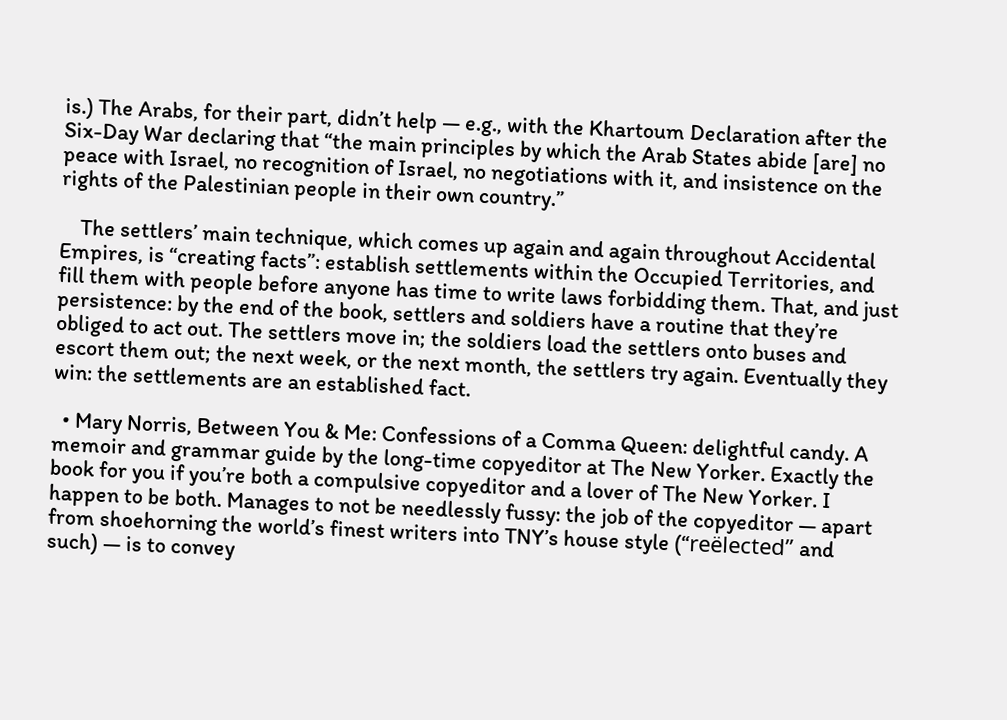is.) The Arabs, for their part, didn’t help — e.g., with the Khartoum Declaration after the Six-Day War declaring that “the main principles by which the Arab States abide [are] no peace with Israel, no recognition of Israel, no negotiations with it, and insistence on the rights of the Palestinian people in their own country.”

    The settlers’ main technique, which comes up again and again throughout Accidental Empires, is “creating facts”: establish settlements within the Occupied Territories, and fill them with people before anyone has time to write laws forbidding them. That, and just persistence: by the end of the book, settlers and soldiers have a routine that they’re obliged to act out. The settlers move in; the soldiers load the settlers onto buses and escort them out; the next week, or the next month, the settlers try again. Eventually they win: the settlements are an established fact.

  • Mary Norris, Between You & Me: Confessions of a Comma Queen: delightful candy. A memoir and grammar guide by the long-time copyeditor at The New Yorker. Exactly the book for you if you’re both a compulsive copyeditor and a lover of The New Yorker. I happen to be both. Manages to not be needlessly fussy: the job of the copyeditor — apart from shoehorning the world’s finest writers into TNY’s house style (“reëlected” and such) — is to convey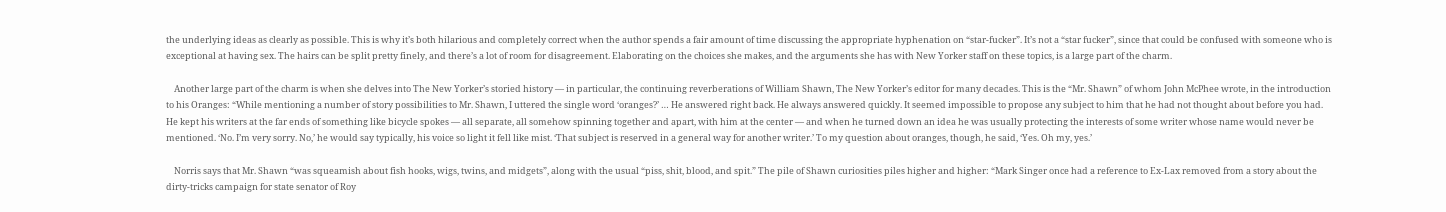the underlying ideas as clearly as possible. This is why it’s both hilarious and completely correct when the author spends a fair amount of time discussing the appropriate hyphenation on “star-fucker”. It’s not a “star fucker”, since that could be confused with someone who is exceptional at having sex. The hairs can be split pretty finely, and there’s a lot of room for disagreement. Elaborating on the choices she makes, and the arguments she has with New Yorker staff on these topics, is a large part of the charm.

    Another large part of the charm is when she delves into The New Yorker’s storied history — in particular, the continuing reverberations of William Shawn, The New Yorker’s editor for many decades. This is the “Mr. Shawn” of whom John McPhee wrote, in the introduction to his Oranges: “While mentioning a number of story possibilities to Mr. Shawn, I uttered the single word ‘oranges?’ … He answered right back. He always answered quickly. It seemed impossible to propose any subject to him that he had not thought about before you had. He kept his writers at the far ends of something like bicycle spokes — all separate, all somehow spinning together and apart, with him at the center — and when he turned down an idea he was usually protecting the interests of some writer whose name would never be mentioned. ‘No. I’m very sorry. No,’ he would say typically, his voice so light it fell like mist. ‘That subject is reserved in a general way for another writer.’ To my question about oranges, though, he said, ‘Yes. Oh my, yes.’

    Norris says that Mr. Shawn “was squeamish about fish hooks, wigs, twins, and midgets”, along with the usual “piss, shit, blood, and spit.” The pile of Shawn curiosities piles higher and higher: “Mark Singer once had a reference to Ex-Lax removed from a story about the dirty-tricks campaign for state senator of Roy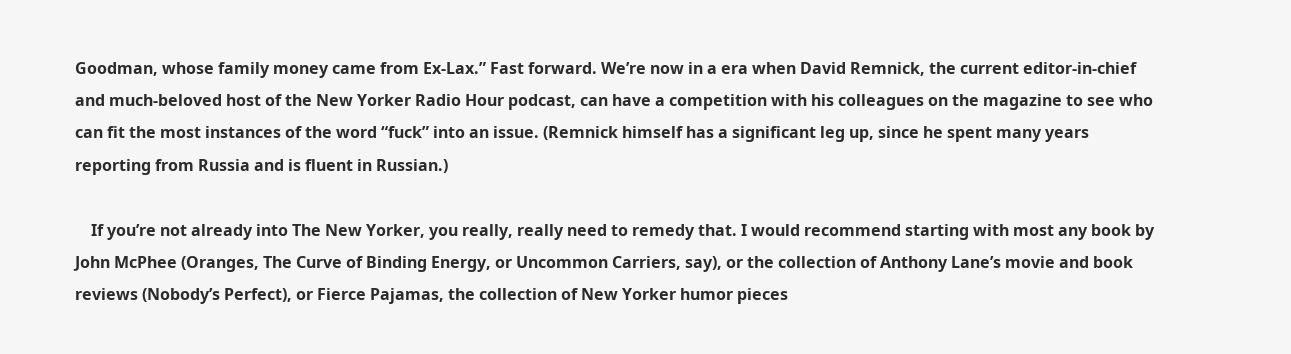Goodman, whose family money came from Ex-Lax.” Fast forward. We’re now in a era when David Remnick, the current editor-in-chief and much-beloved host of the New Yorker Radio Hour podcast, can have a competition with his colleagues on the magazine to see who can fit the most instances of the word “fuck” into an issue. (Remnick himself has a significant leg up, since he spent many years reporting from Russia and is fluent in Russian.)

    If you’re not already into The New Yorker, you really, really need to remedy that. I would recommend starting with most any book by John McPhee (Oranges, The Curve of Binding Energy, or Uncommon Carriers, say), or the collection of Anthony Lane’s movie and book reviews (Nobody’s Perfect), or Fierce Pajamas, the collection of New Yorker humor pieces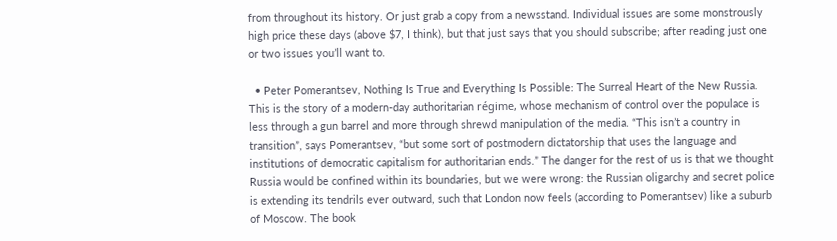from throughout its history. Or just grab a copy from a newsstand. Individual issues are some monstrously high price these days (above $7, I think), but that just says that you should subscribe; after reading just one or two issues you’ll want to.

  • Peter Pomerantsev, Nothing Is True and Everything Is Possible: The Surreal Heart of the New Russia. This is the story of a modern-day authoritarian régime, whose mechanism of control over the populace is less through a gun barrel and more through shrewd manipulation of the media. “This isn’t a country in transition”, says Pomerantsev, “but some sort of postmodern dictatorship that uses the language and institutions of democratic capitalism for authoritarian ends.” The danger for the rest of us is that we thought Russia would be confined within its boundaries, but we were wrong: the Russian oligarchy and secret police is extending its tendrils ever outward, such that London now feels (according to Pomerantsev) like a suburb of Moscow. The book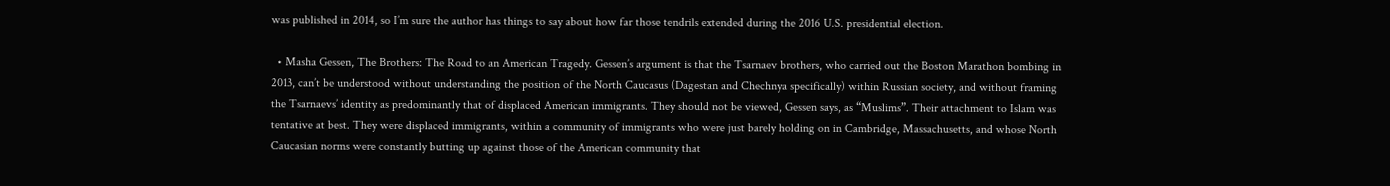was published in 2014, so I’m sure the author has things to say about how far those tendrils extended during the 2016 U.S. presidential election.

  • Masha Gessen, The Brothers: The Road to an American Tragedy. Gessen’s argument is that the Tsarnaev brothers, who carried out the Boston Marathon bombing in 2013, can’t be understood without understanding the position of the North Caucasus (Dagestan and Chechnya specifically) within Russian society, and without framing the Tsarnaevs’ identity as predominantly that of displaced American immigrants. They should not be viewed, Gessen says, as “Muslims”. Their attachment to Islam was tentative at best. They were displaced immigrants, within a community of immigrants who were just barely holding on in Cambridge, Massachusetts, and whose North Caucasian norms were constantly butting up against those of the American community that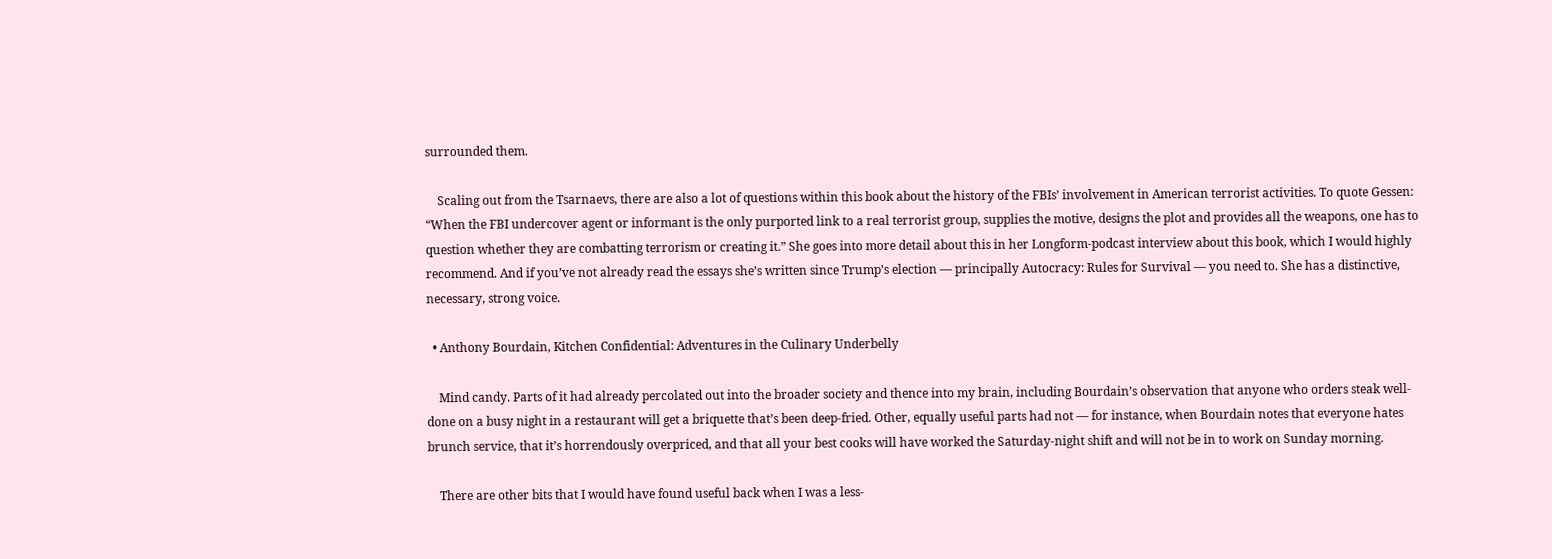surrounded them.

    Scaling out from the Tsarnaevs, there are also a lot of questions within this book about the history of the FBIs’ involvement in American terrorist activities. To quote Gessen: “When the FBI undercover agent or informant is the only purported link to a real terrorist group, supplies the motive, designs the plot and provides all the weapons, one has to question whether they are combatting terrorism or creating it.” She goes into more detail about this in her Longform-podcast interview about this book, which I would highly recommend. And if you’ve not already read the essays she’s written since Trump’s election — principally Autocracy: Rules for Survival — you need to. She has a distinctive, necessary, strong voice.

  • Anthony Bourdain, Kitchen Confidential: Adventures in the Culinary Underbelly

    Mind candy. Parts of it had already percolated out into the broader society and thence into my brain, including Bourdain’s observation that anyone who orders steak well-done on a busy night in a restaurant will get a briquette that’s been deep-fried. Other, equally useful parts had not — for instance, when Bourdain notes that everyone hates brunch service, that it’s horrendously overpriced, and that all your best cooks will have worked the Saturday-night shift and will not be in to work on Sunday morning.

    There are other bits that I would have found useful back when I was a less-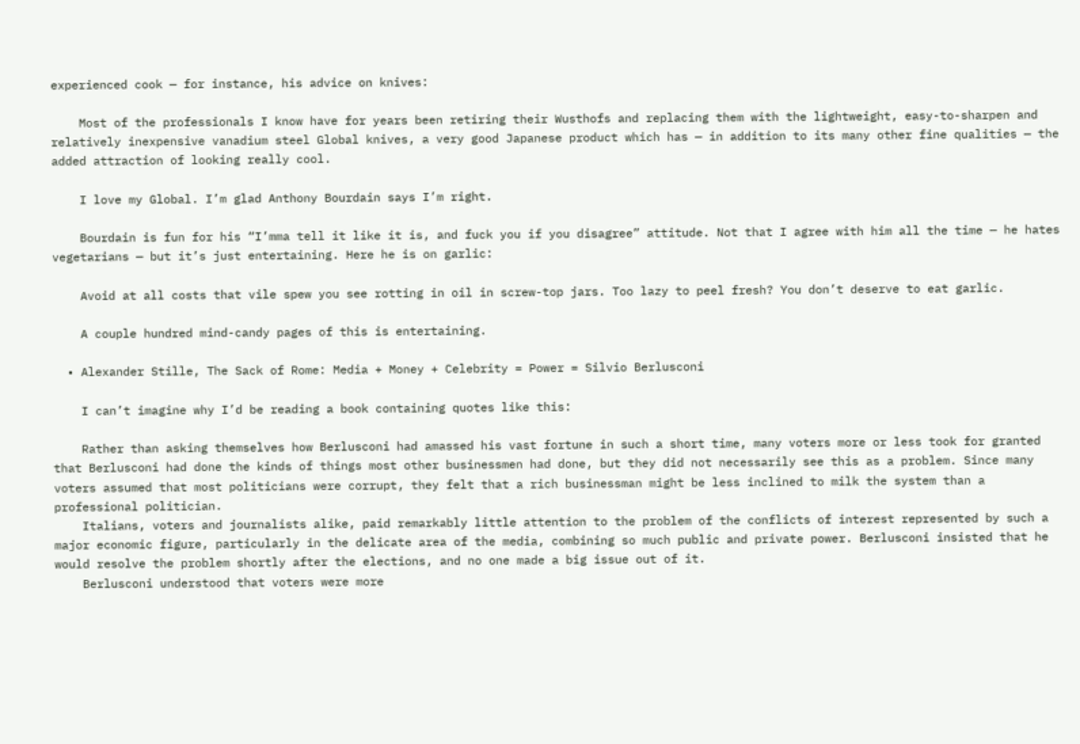experienced cook — for instance, his advice on knives:

    Most of the professionals I know have for years been retiring their Wusthofs and replacing them with the lightweight, easy-to-sharpen and relatively inexpensive vanadium steel Global knives, a very good Japanese product which has — in addition to its many other fine qualities — the added attraction of looking really cool.

    I love my Global. I’m glad Anthony Bourdain says I’m right.

    Bourdain is fun for his “I’mma tell it like it is, and fuck you if you disagree” attitude. Not that I agree with him all the time — he hates vegetarians — but it’s just entertaining. Here he is on garlic:

    Avoid at all costs that vile spew you see rotting in oil in screw-top jars. Too lazy to peel fresh? You don’t deserve to eat garlic.

    A couple hundred mind-candy pages of this is entertaining.

  • Alexander Stille, The Sack of Rome: Media + Money + Celebrity = Power = Silvio Berlusconi

    I can’t imagine why I’d be reading a book containing quotes like this:

    Rather than asking themselves how Berlusconi had amassed his vast fortune in such a short time, many voters more or less took for granted that Berlusconi had done the kinds of things most other businessmen had done, but they did not necessarily see this as a problem. Since many voters assumed that most politicians were corrupt, they felt that a rich businessman might be less inclined to milk the system than a professional politician.
    Italians, voters and journalists alike, paid remarkably little attention to the problem of the conflicts of interest represented by such a major economic figure, particularly in the delicate area of the media, combining so much public and private power. Berlusconi insisted that he would resolve the problem shortly after the elections, and no one made a big issue out of it.
    Berlusconi understood that voters were more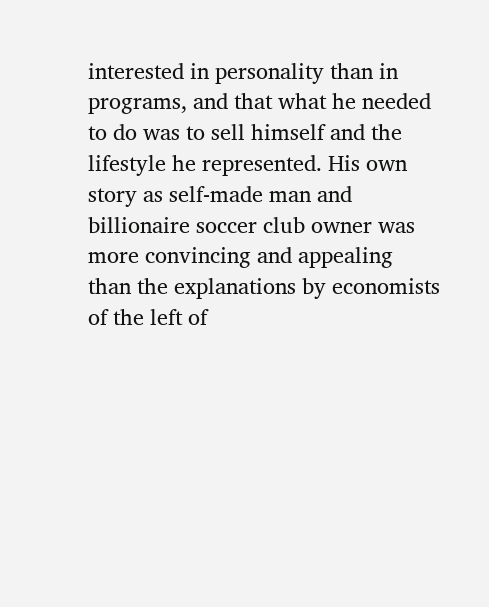interested in personality than in programs, and that what he needed to do was to sell himself and the lifestyle he represented. His own story as self-made man and billionaire soccer club owner was more convincing and appealing than the explanations by economists of the left of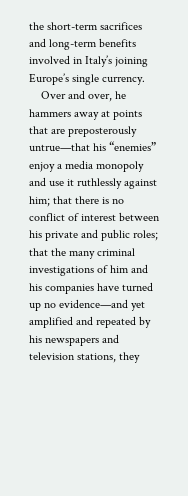the short-term sacrifices and long-term benefits involved in Italy’s joining Europe’s single currency.
    Over and over, he hammers away at points that are preposterously untrue—that his “enemies” enjoy a media monopoly and use it ruthlessly against him; that there is no conflict of interest between his private and public roles; that the many criminal investigations of him and his companies have turned up no evidence—and yet amplified and repeated by his newspapers and television stations, they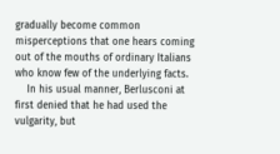gradually become common misperceptions that one hears coming out of the mouths of ordinary Italians who know few of the underlying facts.
    In his usual manner, Berlusconi at first denied that he had used the vulgarity, but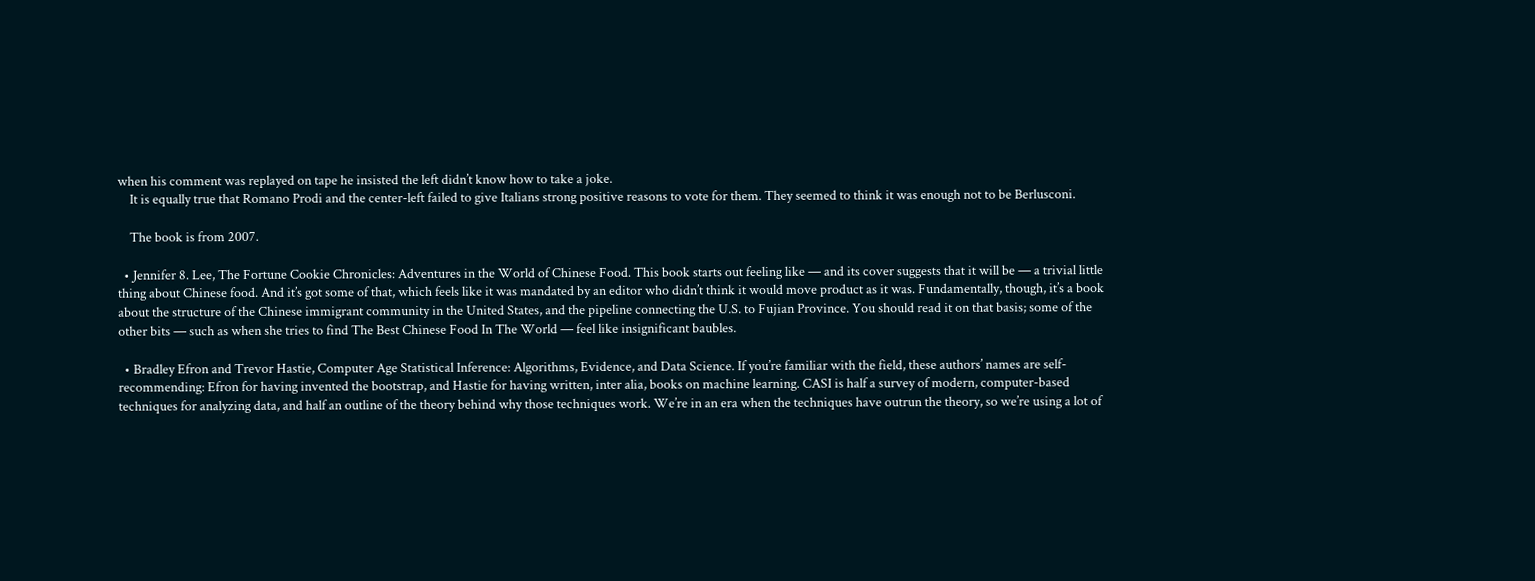when his comment was replayed on tape he insisted the left didn’t know how to take a joke.
    It is equally true that Romano Prodi and the center-left failed to give Italians strong positive reasons to vote for them. They seemed to think it was enough not to be Berlusconi.

    The book is from 2007.

  • Jennifer 8. Lee, The Fortune Cookie Chronicles: Adventures in the World of Chinese Food. This book starts out feeling like — and its cover suggests that it will be — a trivial little thing about Chinese food. And it’s got some of that, which feels like it was mandated by an editor who didn’t think it would move product as it was. Fundamentally, though, it’s a book about the structure of the Chinese immigrant community in the United States, and the pipeline connecting the U.S. to Fujian Province. You should read it on that basis; some of the other bits — such as when she tries to find The Best Chinese Food In The World — feel like insignificant baubles.

  • Bradley Efron and Trevor Hastie, Computer Age Statistical Inference: Algorithms, Evidence, and Data Science. If you’re familiar with the field, these authors’ names are self-recommending: Efron for having invented the bootstrap, and Hastie for having written, inter alia, books on machine learning. CASI is half a survey of modern, computer-based techniques for analyzing data, and half an outline of the theory behind why those techniques work. We’re in an era when the techniques have outrun the theory, so we’re using a lot of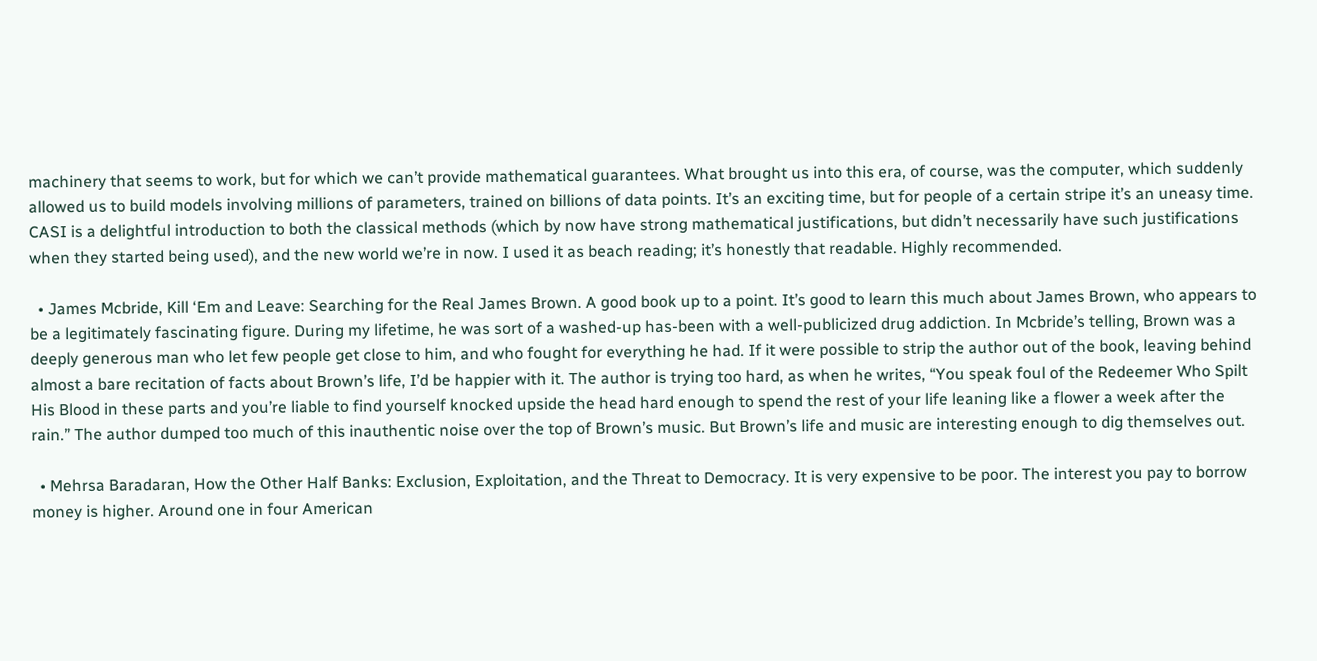machinery that seems to work, but for which we can’t provide mathematical guarantees. What brought us into this era, of course, was the computer, which suddenly allowed us to build models involving millions of parameters, trained on billions of data points. It’s an exciting time, but for people of a certain stripe it’s an uneasy time. CASI is a delightful introduction to both the classical methods (which by now have strong mathematical justifications, but didn’t necessarily have such justifications when they started being used), and the new world we’re in now. I used it as beach reading; it’s honestly that readable. Highly recommended.

  • James Mcbride, Kill ‘Em and Leave: Searching for the Real James Brown. A good book up to a point. It’s good to learn this much about James Brown, who appears to be a legitimately fascinating figure. During my lifetime, he was sort of a washed-up has-been with a well-publicized drug addiction. In Mcbride’s telling, Brown was a deeply generous man who let few people get close to him, and who fought for everything he had. If it were possible to strip the author out of the book, leaving behind almost a bare recitation of facts about Brown’s life, I’d be happier with it. The author is trying too hard, as when he writes, “You speak foul of the Redeemer Who Spilt His Blood in these parts and you’re liable to find yourself knocked upside the head hard enough to spend the rest of your life leaning like a flower a week after the rain.” The author dumped too much of this inauthentic noise over the top of Brown’s music. But Brown’s life and music are interesting enough to dig themselves out.

  • Mehrsa Baradaran, How the Other Half Banks: Exclusion, Exploitation, and the Threat to Democracy. It is very expensive to be poor. The interest you pay to borrow money is higher. Around one in four American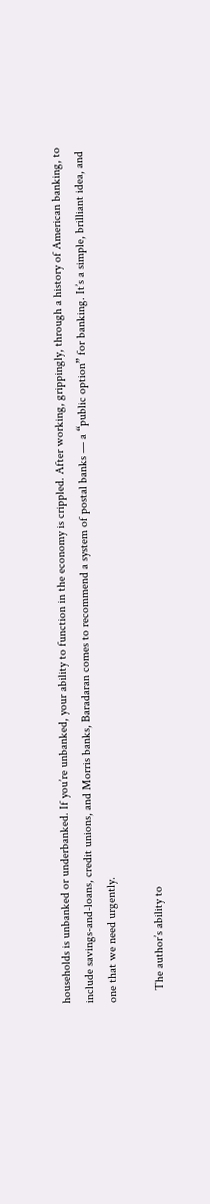households is unbanked or underbanked. If you’re unbanked, your ability to function in the economy is crippled. After working, grippingly, through a history of American banking, to include savings-and-loans, credit unions, and Morris banks, Baradaran comes to recommend a system of postal banks — a “public option” for banking. It’s a simple, brilliant idea, and one that we need urgently.

    The author’s ability to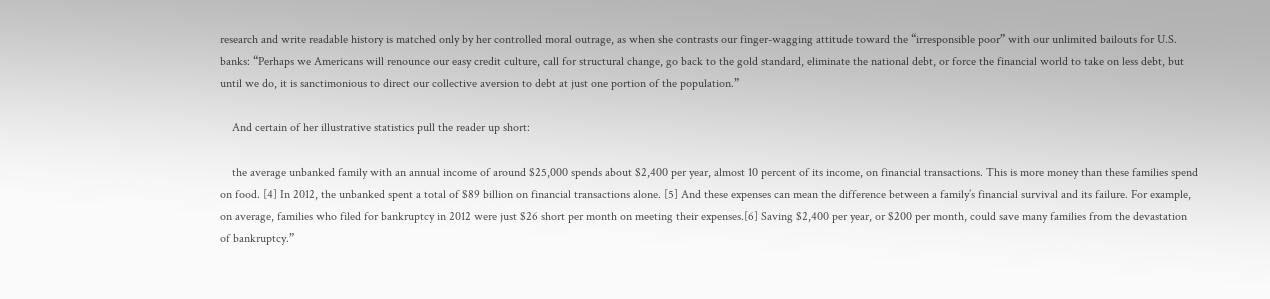research and write readable history is matched only by her controlled moral outrage, as when she contrasts our finger-wagging attitude toward the “irresponsible poor” with our unlimited bailouts for U.S. banks: “Perhaps we Americans will renounce our easy credit culture, call for structural change, go back to the gold standard, eliminate the national debt, or force the financial world to take on less debt, but until we do, it is sanctimonious to direct our collective aversion to debt at just one portion of the population.”

    And certain of her illustrative statistics pull the reader up short:

    the average unbanked family with an annual income of around $25,000 spends about $2,400 per year, almost 10 percent of its income, on financial transactions. This is more money than these families spend on food. [4] In 2012, the unbanked spent a total of $89 billion on financial transactions alone. [5] And these expenses can mean the difference between a family’s financial survival and its failure. For example, on average, families who filed for bankruptcy in 2012 were just $26 short per month on meeting their expenses.[6] Saving $2,400 per year, or $200 per month, could save many families from the devastation of bankruptcy.”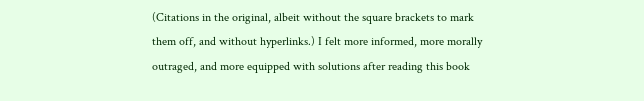(Citations in the original, albeit without the square brackets to mark them off, and without hyperlinks.) I felt more informed, more morally outraged, and more equipped with solutions after reading this book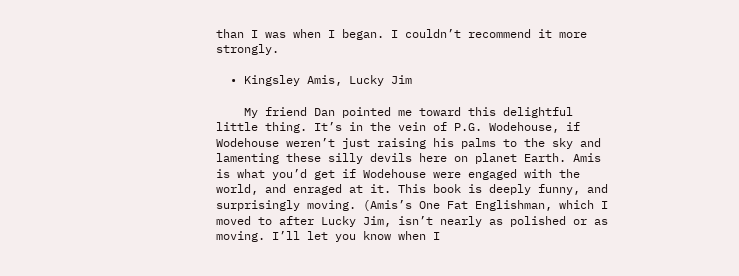than I was when I began. I couldn’t recommend it more strongly.

  • Kingsley Amis, Lucky Jim

    My friend Dan pointed me toward this delightful little thing. It’s in the vein of P.G. Wodehouse, if Wodehouse weren’t just raising his palms to the sky and lamenting these silly devils here on planet Earth. Amis is what you’d get if Wodehouse were engaged with the world, and enraged at it. This book is deeply funny, and surprisingly moving. (Amis’s One Fat Englishman, which I moved to after Lucky Jim, isn’t nearly as polished or as moving. I’ll let you know when I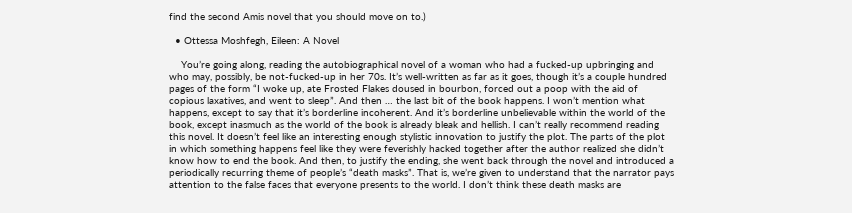find the second Amis novel that you should move on to.)

  • Ottessa Moshfegh, Eileen: A Novel

    You’re going along, reading the autobiographical novel of a woman who had a fucked-up upbringing and who may, possibly, be not-fucked-up in her 70s. It’s well-written as far as it goes, though it’s a couple hundred pages of the form “I woke up, ate Frosted Flakes doused in bourbon, forced out a poop with the aid of copious laxatives, and went to sleep”. And then … the last bit of the book happens. I won’t mention what happens, except to say that it’s borderline incoherent. And it’s borderline unbelievable within the world of the book, except inasmuch as the world of the book is already bleak and hellish. I can’t really recommend reading this novel. It doesn’t feel like an interesting enough stylistic innovation to justify the plot. The parts of the plot in which something happens feel like they were feverishly hacked together after the author realized she didn’t know how to end the book. And then, to justify the ending, she went back through the novel and introduced a periodically recurring theme of people’s “death masks”. That is, we’re given to understand that the narrator pays attention to the false faces that everyone presents to the world. I don’t think these death masks are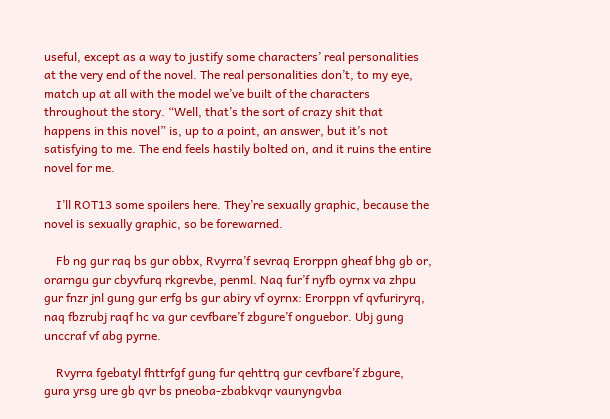useful, except as a way to justify some characters’ real personalities at the very end of the novel. The real personalities don’t, to my eye, match up at all with the model we’ve built of the characters throughout the story. “Well, that’s the sort of crazy shit that happens in this novel” is, up to a point, an answer, but it’s not satisfying to me. The end feels hastily bolted on, and it ruins the entire novel for me.

    I’ll ROT13 some spoilers here. They’re sexually graphic, because the novel is sexually graphic, so be forewarned.

    Fb ng gur raq bs gur obbx, Rvyrra’f sevraq Erorppn gheaf bhg gb or, orarngu gur cbyvfurq rkgrevbe, penml. Naq fur’f nyfb oyrnx va zhpu gur fnzr jnl gung gur erfg bs gur abiry vf oyrnx: Erorppn vf qvfuriryrq, naq fbzrubj raqf hc va gur cevfbare’f zbgure’f onguebor. Ubj gung unccraf vf abg pyrne.

    Rvyrra fgebatyl fhttrfgf gung fur qehttrq gur cevfbare’f zbgure, gura yrsg ure gb qvr bs pneoba-zbabkvqr vaunyngvba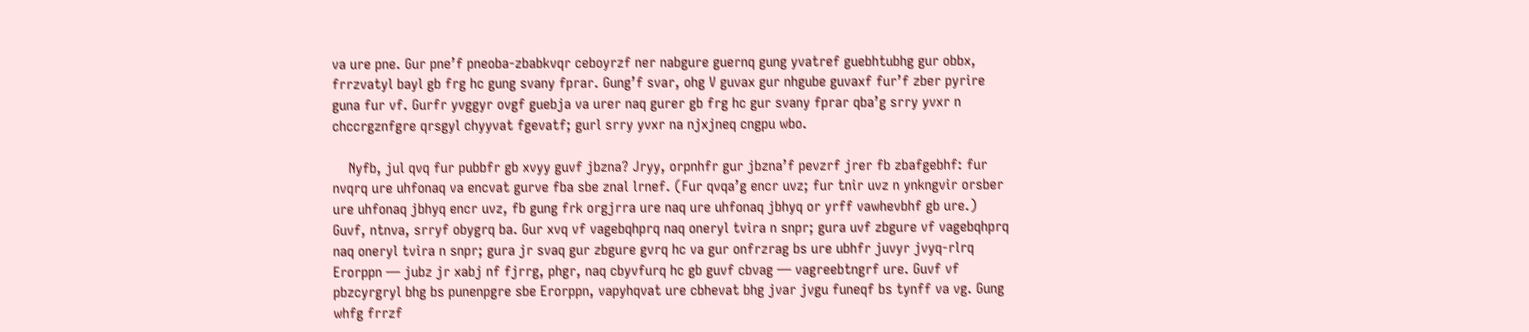va ure pne. Gur pne’f pneoba-zbabkvqr ceboyrzf ner nabgure guernq gung yvatref guebhtubhg gur obbx, frrzvatyl bayl gb frg hc gung svany fprar. Gung’f svar, ohg V guvax gur nhgube guvaxf fur’f zber pyrire guna fur vf. Gurfr yvggyr ovgf guebja va urer naq gurer gb frg hc gur svany fprar qba’g srry yvxr n chccrgznfgre qrsgyl chyyvat fgevatf; gurl srry yvxr na njxjneq cngpu wbo.

    Nyfb, jul qvq fur pubbfr gb xvyy guvf jbzna? Jryy, orpnhfr gur jbzna’f pevzrf jrer fb zbafgebhf: fur nvqrq ure uhfonaq va encvat gurve fba sbe znal lrnef. (Fur qvqa’g encr uvz; fur tnir uvz n ynkngvir orsber ure uhfonaq jbhyq encr uvz, fb gung frk orgjrra ure naq ure uhfonaq jbhyq or yrff vawhevbhf gb ure.) Guvf, ntnva, srryf obygrq ba. Gur xvq vf vagebqhprq naq oneryl tvira n snpr; gura uvf zbgure vf vagebqhprq naq oneryl tvira n snpr; gura jr svaq gur zbgure gvrq hc va gur onfrzrag bs ure ubhfr juvyr jvyq-rlrq Erorppn — jubz jr xabj nf fjrrg, phgr, naq cbyvfurq hc gb guvf cbvag — vagreebtngrf ure. Guvf vf pbzcyrgryl bhg bs punenpgre sbe Erorppn, vapyhqvat ure cbhevat bhg jvar jvgu funeqf bs tynff va vg. Gung whfg frrzf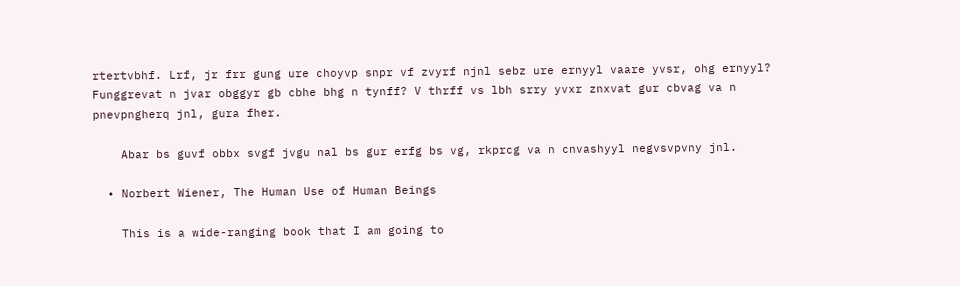rtertvbhf. Lrf, jr frr gung ure choyvp snpr vf zvyrf njnl sebz ure ernyyl vaare yvsr, ohg ernyyl? Funggrevat n jvar obggyr gb cbhe bhg n tynff? V thrff vs lbh srry yvxr znxvat gur cbvag va n pnevpngherq jnl, gura fher.

    Abar bs guvf obbx svgf jvgu nal bs gur erfg bs vg, rkprcg va n cnvashyyl negvsvpvny jnl.

  • Norbert Wiener, The Human Use of Human Beings

    This is a wide-ranging book that I am going to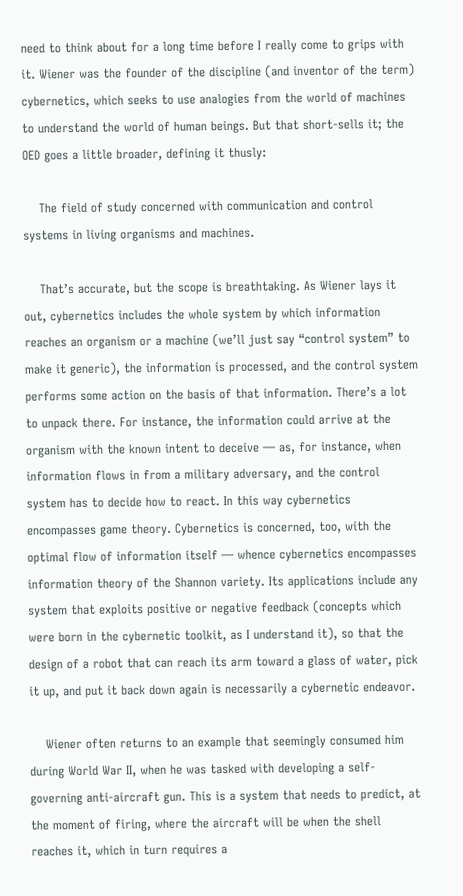need to think about for a long time before I really come to grips with it. Wiener was the founder of the discipline (and inventor of the term) cybernetics, which seeks to use analogies from the world of machines to understand the world of human beings. But that short-sells it; the OED goes a little broader, defining it thusly:

    The field of study concerned with communication and control systems in living organisms and machines.

    That’s accurate, but the scope is breathtaking. As Wiener lays it out, cybernetics includes the whole system by which information reaches an organism or a machine (we’ll just say “control system” to make it generic), the information is processed, and the control system performs some action on the basis of that information. There’s a lot to unpack there. For instance, the information could arrive at the organism with the known intent to deceive — as, for instance, when information flows in from a military adversary, and the control system has to decide how to react. In this way cybernetics encompasses game theory. Cybernetics is concerned, too, with the optimal flow of information itself — whence cybernetics encompasses information theory of the Shannon variety. Its applications include any system that exploits positive or negative feedback (concepts which were born in the cybernetic toolkit, as I understand it), so that the design of a robot that can reach its arm toward a glass of water, pick it up, and put it back down again is necessarily a cybernetic endeavor.

    Wiener often returns to an example that seemingly consumed him during World War II, when he was tasked with developing a self-governing anti-aircraft gun. This is a system that needs to predict, at the moment of firing, where the aircraft will be when the shell reaches it, which in turn requires a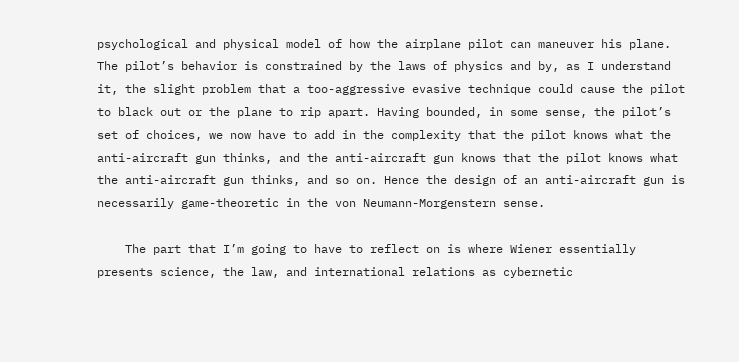psychological and physical model of how the airplane pilot can maneuver his plane. The pilot’s behavior is constrained by the laws of physics and by, as I understand it, the slight problem that a too-aggressive evasive technique could cause the pilot to black out or the plane to rip apart. Having bounded, in some sense, the pilot’s set of choices, we now have to add in the complexity that the pilot knows what the anti-aircraft gun thinks, and the anti-aircraft gun knows that the pilot knows what the anti-aircraft gun thinks, and so on. Hence the design of an anti-aircraft gun is necessarily game-theoretic in the von Neumann-Morgenstern sense.

    The part that I’m going to have to reflect on is where Wiener essentially presents science, the law, and international relations as cybernetic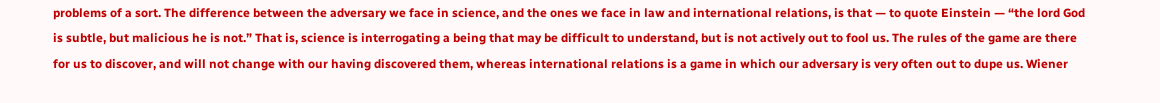problems of a sort. The difference between the adversary we face in science, and the ones we face in law and international relations, is that — to quote Einstein — “the lord God is subtle, but malicious he is not.” That is, science is interrogating a being that may be difficult to understand, but is not actively out to fool us. The rules of the game are there for us to discover, and will not change with our having discovered them, whereas international relations is a game in which our adversary is very often out to dupe us. Wiener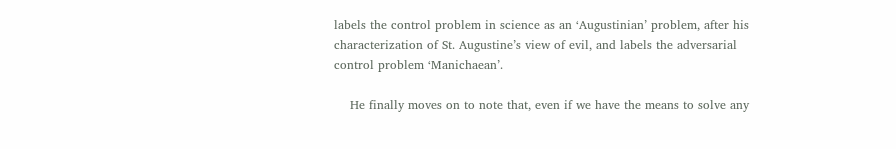labels the control problem in science as an ‘Augustinian’ problem, after his characterization of St. Augustine’s view of evil, and labels the adversarial control problem ‘Manichaean’.

    He finally moves on to note that, even if we have the means to solve any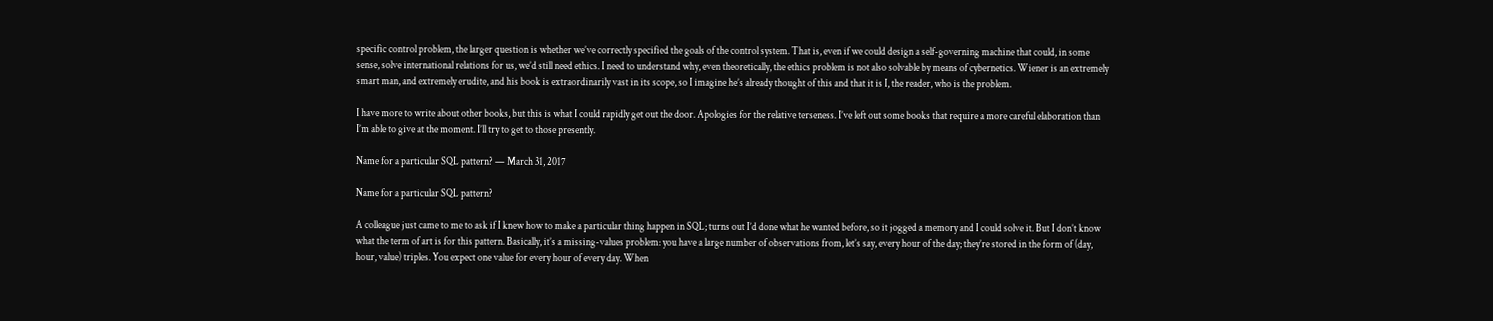specific control problem, the larger question is whether we’ve correctly specified the goals of the control system. That is, even if we could design a self-governing machine that could, in some sense, solve international relations for us, we’d still need ethics. I need to understand why, even theoretically, the ethics problem is not also solvable by means of cybernetics. Wiener is an extremely smart man, and extremely erudite, and his book is extraordinarily vast in its scope, so I imagine he’s already thought of this and that it is I, the reader, who is the problem.

I have more to write about other books, but this is what I could rapidly get out the door. Apologies for the relative terseness. I’ve left out some books that require a more careful elaboration than I’m able to give at the moment. I’ll try to get to those presently.

Name for a particular SQL pattern? — March 31, 2017

Name for a particular SQL pattern?

A colleague just came to me to ask if I knew how to make a particular thing happen in SQL; turns out I’d done what he wanted before, so it jogged a memory and I could solve it. But I don’t know what the term of art is for this pattern. Basically, it’s a missing-values problem: you have a large number of observations from, let’s say, every hour of the day; they’re stored in the form of (day, hour, value) triples. You expect one value for every hour of every day. When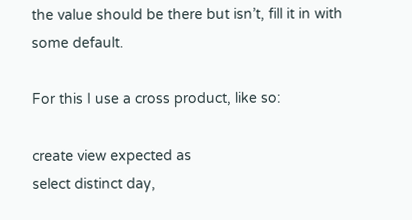the value should be there but isn’t, fill it in with some default.

For this I use a cross product, like so:

create view expected as
select distinct day,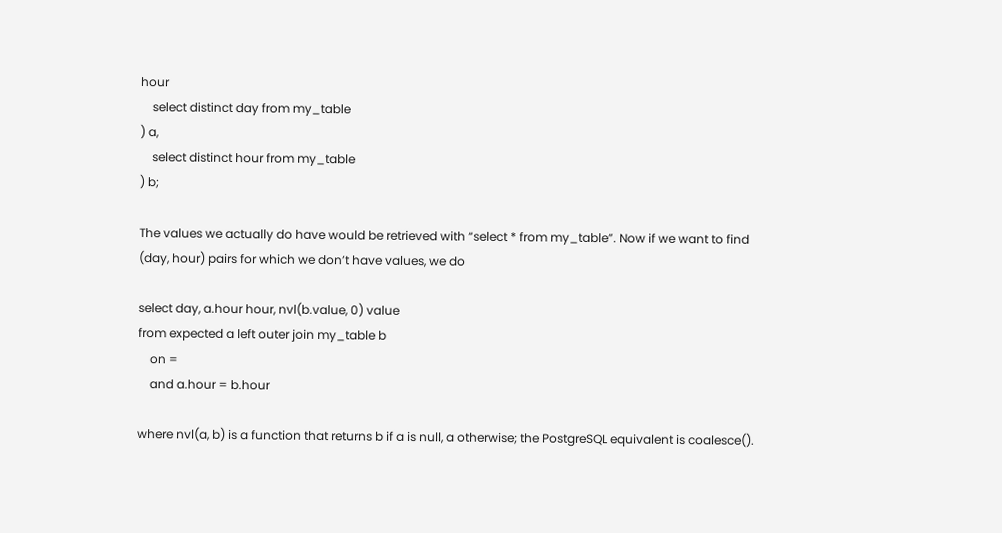hour
    select distinct day from my_table
) a,
    select distinct hour from my_table
) b;

The values we actually do have would be retrieved with “select * from my_table”. Now if we want to find (day, hour) pairs for which we don’t have values, we do

select day, a.hour hour, nvl(b.value, 0) value
from expected a left outer join my_table b
    on =
    and a.hour = b.hour

where nvl(a, b) is a function that returns b if a is null, a otherwise; the PostgreSQL equivalent is coalesce().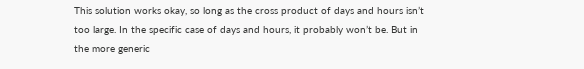This solution works okay, so long as the cross product of days and hours isn’t too large. In the specific case of days and hours, it probably won’t be. But in the more generic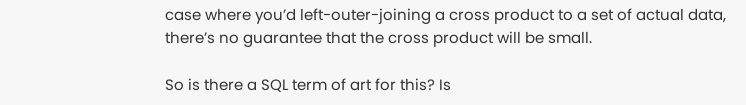case where you’d left-outer-joining a cross product to a set of actual data, there’s no guarantee that the cross product will be small.

So is there a SQL term of art for this? Is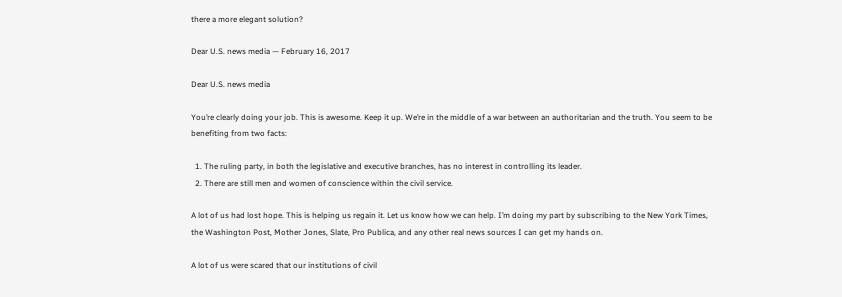there a more elegant solution?

Dear U.S. news media — February 16, 2017

Dear U.S. news media

You’re clearly doing your job. This is awesome. Keep it up. We’re in the middle of a war between an authoritarian and the truth. You seem to be benefiting from two facts:

  1. The ruling party, in both the legislative and executive branches, has no interest in controlling its leader.
  2. There are still men and women of conscience within the civil service.

A lot of us had lost hope. This is helping us regain it. Let us know how we can help. I’m doing my part by subscribing to the New York Times, the Washington Post, Mother Jones, Slate, Pro Publica, and any other real news sources I can get my hands on.

A lot of us were scared that our institutions of civil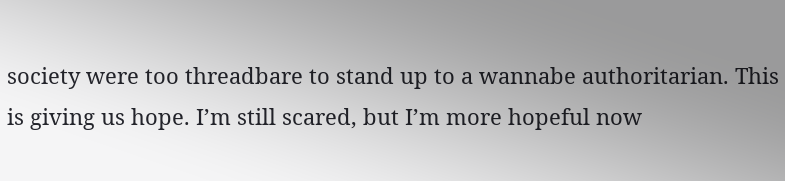society were too threadbare to stand up to a wannabe authoritarian. This is giving us hope. I’m still scared, but I’m more hopeful now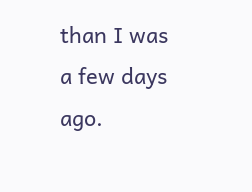than I was a few days ago.